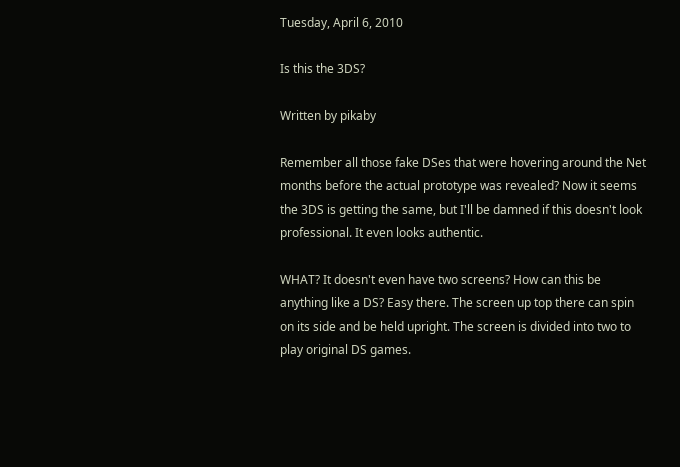Tuesday, April 6, 2010

Is this the 3DS?

Written by pikaby

Remember all those fake DSes that were hovering around the Net months before the actual prototype was revealed? Now it seems the 3DS is getting the same, but I'll be damned if this doesn't look professional. It even looks authentic.

WHAT? It doesn't even have two screens? How can this be anything like a DS? Easy there. The screen up top there can spin on its side and be held upright. The screen is divided into two to play original DS games.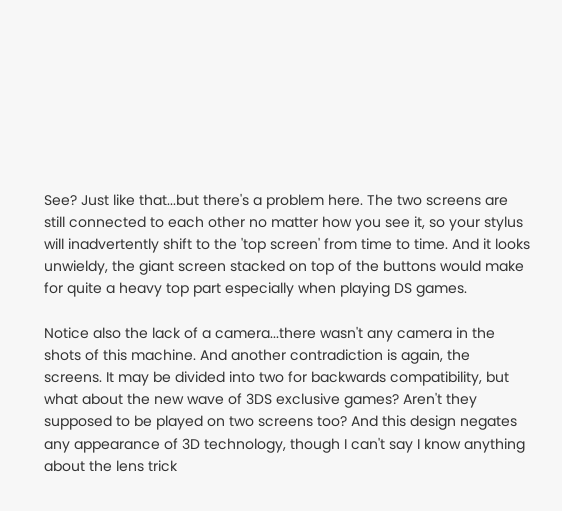See? Just like that...but there's a problem here. The two screens are still connected to each other no matter how you see it, so your stylus will inadvertently shift to the 'top screen' from time to time. And it looks unwieldy, the giant screen stacked on top of the buttons would make for quite a heavy top part especially when playing DS games.

Notice also the lack of a camera...there wasn't any camera in the shots of this machine. And another contradiction is again, the screens. It may be divided into two for backwards compatibility, but what about the new wave of 3DS exclusive games? Aren't they supposed to be played on two screens too? And this design negates any appearance of 3D technology, though I can't say I know anything about the lens trick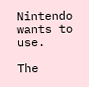Nintendo wants to use.

The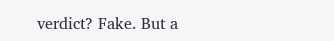verdict? Fake. But a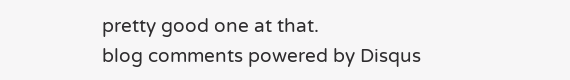pretty good one at that.
blog comments powered by Disqus